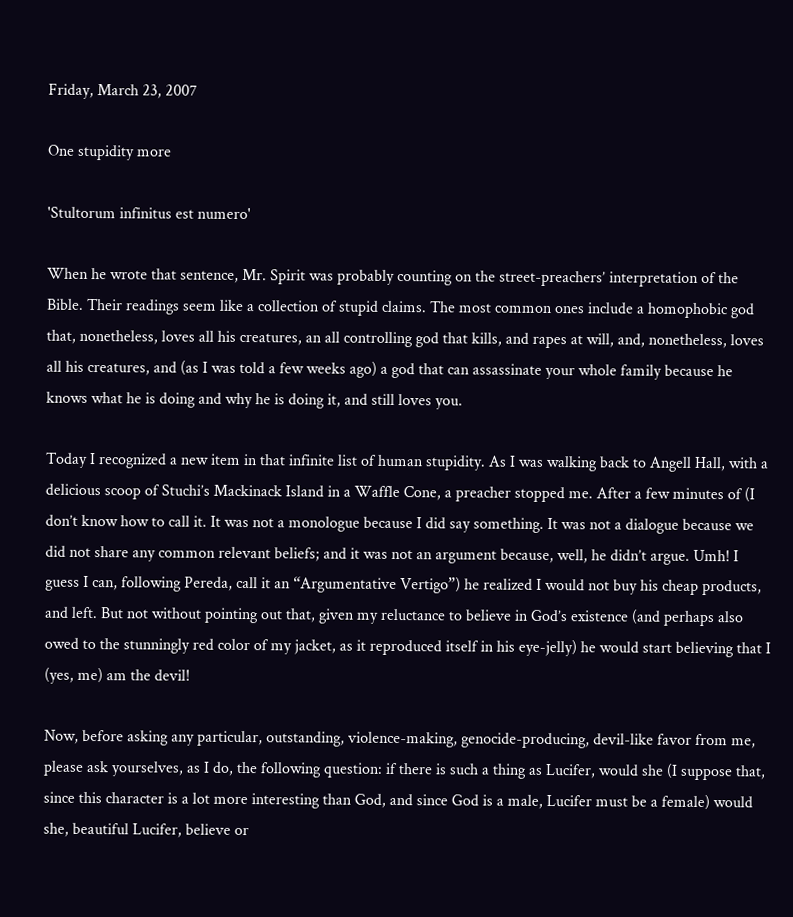Friday, March 23, 2007

One stupidity more

'Stultorum infinitus est numero'

When he wrote that sentence, Mr. Spirit was probably counting on the street-preachers’ interpretation of the Bible. Their readings seem like a collection of stupid claims. The most common ones include a homophobic god that, nonetheless, loves all his creatures, an all controlling god that kills, and rapes at will, and, nonetheless, loves all his creatures, and (as I was told a few weeks ago) a god that can assassinate your whole family because he knows what he is doing and why he is doing it, and still loves you.

Today I recognized a new item in that infinite list of human stupidity. As I was walking back to Angell Hall, with a delicious scoop of Stuchi’s Mackinack Island in a Waffle Cone, a preacher stopped me. After a few minutes of (I don’t know how to call it. It was not a monologue because I did say something. It was not a dialogue because we did not share any common relevant beliefs; and it was not an argument because, well, he didn’t argue. Umh! I guess I can, following Pereda, call it an “Argumentative Vertigo”) he realized I would not buy his cheap products, and left. But not without pointing out that, given my reluctance to believe in God’s existence (and perhaps also owed to the stunningly red color of my jacket, as it reproduced itself in his eye-jelly) he would start believing that I (yes, me) am the devil!

Now, before asking any particular, outstanding, violence-making, genocide-producing, devil-like favor from me, please ask yourselves, as I do, the following question: if there is such a thing as Lucifer, would she (I suppose that, since this character is a lot more interesting than God, and since God is a male, Lucifer must be a female) would she, beautiful Lucifer, believe or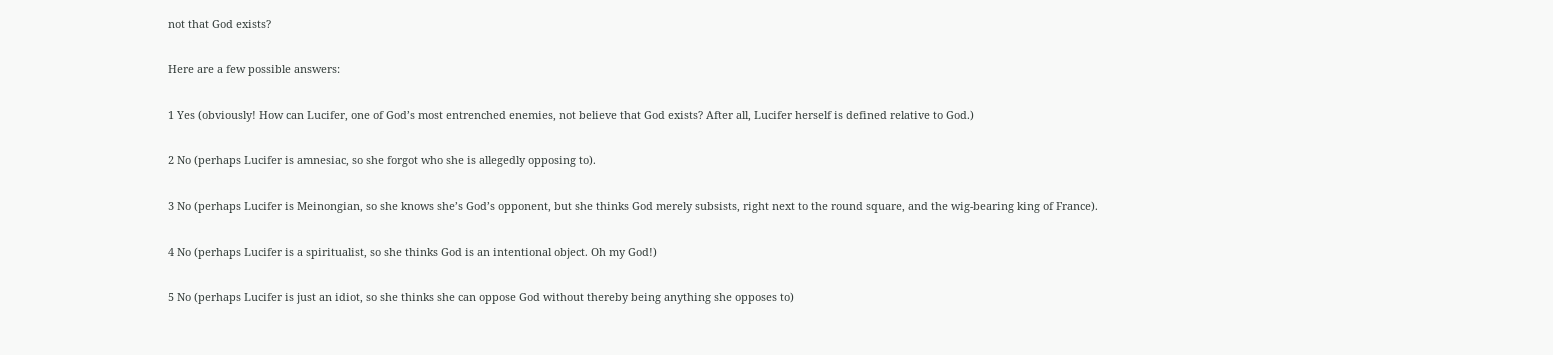not that God exists?

Here are a few possible answers:

1 Yes (obviously! How can Lucifer, one of God’s most entrenched enemies, not believe that God exists? After all, Lucifer herself is defined relative to God.)

2 No (perhaps Lucifer is amnesiac, so she forgot who she is allegedly opposing to).

3 No (perhaps Lucifer is Meinongian, so she knows she’s God’s opponent, but she thinks God merely subsists, right next to the round square, and the wig-bearing king of France).

4 No (perhaps Lucifer is a spiritualist, so she thinks God is an intentional object. Oh my God!)

5 No (perhaps Lucifer is just an idiot, so she thinks she can oppose God without thereby being anything she opposes to)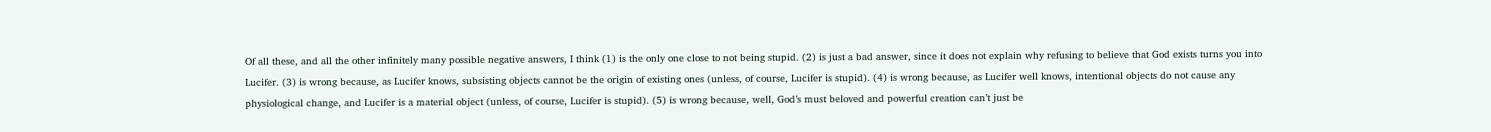Of all these, and all the other infinitely many possible negative answers, I think (1) is the only one close to not being stupid. (2) is just a bad answer, since it does not explain why refusing to believe that God exists turns you into Lucifer. (3) is wrong because, as Lucifer knows, subsisting objects cannot be the origin of existing ones (unless, of course, Lucifer is stupid). (4) is wrong because, as Lucifer well knows, intentional objects do not cause any physiological change, and Lucifer is a material object (unless, of course, Lucifer is stupid). (5) is wrong because, well, God’s must beloved and powerful creation can’t just be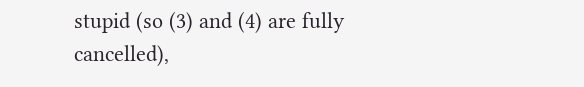stupid (so (3) and (4) are fully cancelled),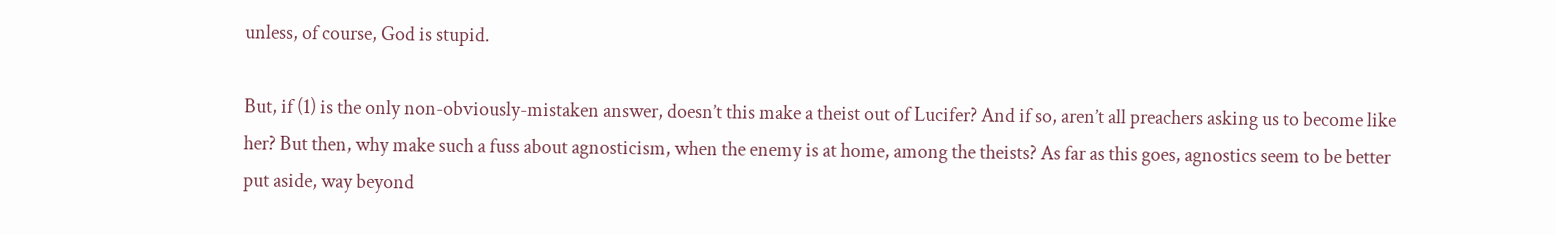unless, of course, God is stupid.

But, if (1) is the only non-obviously-mistaken answer, doesn’t this make a theist out of Lucifer? And if so, aren’t all preachers asking us to become like her? But then, why make such a fuss about agnosticism, when the enemy is at home, among the theists? As far as this goes, agnostics seem to be better put aside, way beyond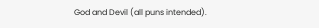God and Devil (all puns intended).